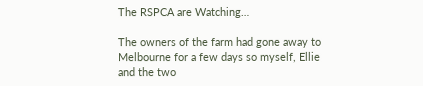The RSPCA are Watching…

The owners of the farm had gone away to Melbourne for a few days so myself, Ellie and the two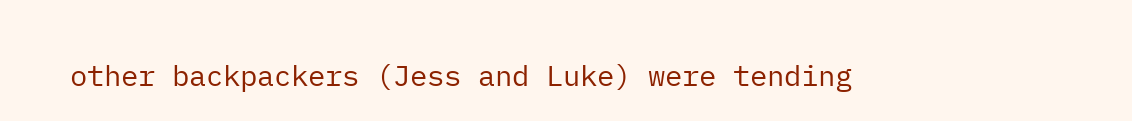other backpackers (Jess and Luke) were tending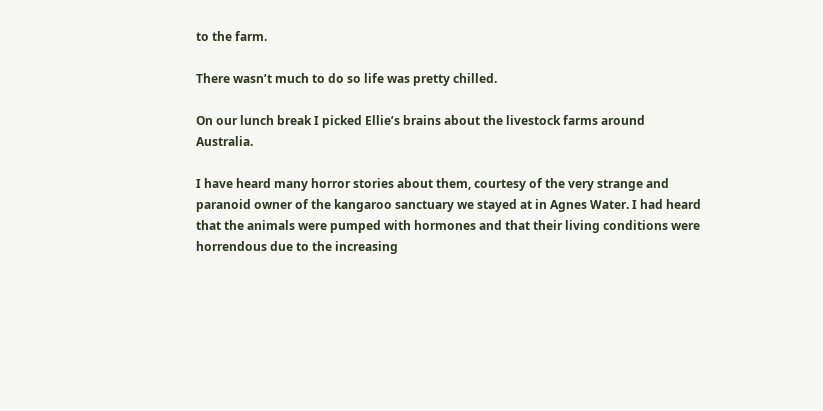to the farm.

There wasn’t much to do so life was pretty chilled.

On our lunch break I picked Ellie’s brains about the livestock farms around Australia.

I have heard many horror stories about them, courtesy of the very strange and paranoid owner of the kangaroo sanctuary we stayed at in Agnes Water. I had heard that the animals were pumped with hormones and that their living conditions were horrendous due to the increasing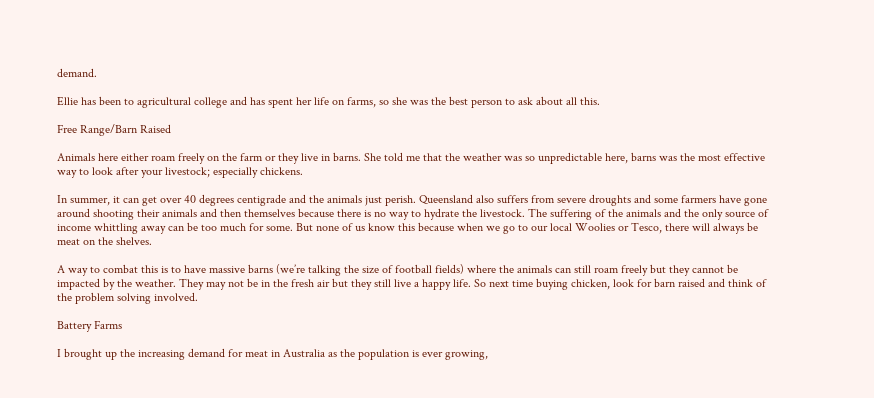demand.

Ellie has been to agricultural college and has spent her life on farms, so she was the best person to ask about all this.

Free Range/Barn Raised

Animals here either roam freely on the farm or they live in barns. She told me that the weather was so unpredictable here, barns was the most effective way to look after your livestock; especially chickens.

In summer, it can get over 40 degrees centigrade and the animals just perish. Queensland also suffers from severe droughts and some farmers have gone around shooting their animals and then themselves because there is no way to hydrate the livestock. The suffering of the animals and the only source of income whittling away can be too much for some. But none of us know this because when we go to our local Woolies or Tesco, there will always be meat on the shelves.

A way to combat this is to have massive barns (we’re talking the size of football fields) where the animals can still roam freely but they cannot be impacted by the weather. They may not be in the fresh air but they still live a happy life. So next time buying chicken, look for barn raised and think of the problem solving involved.

Battery Farms

I brought up the increasing demand for meat in Australia as the population is ever growing,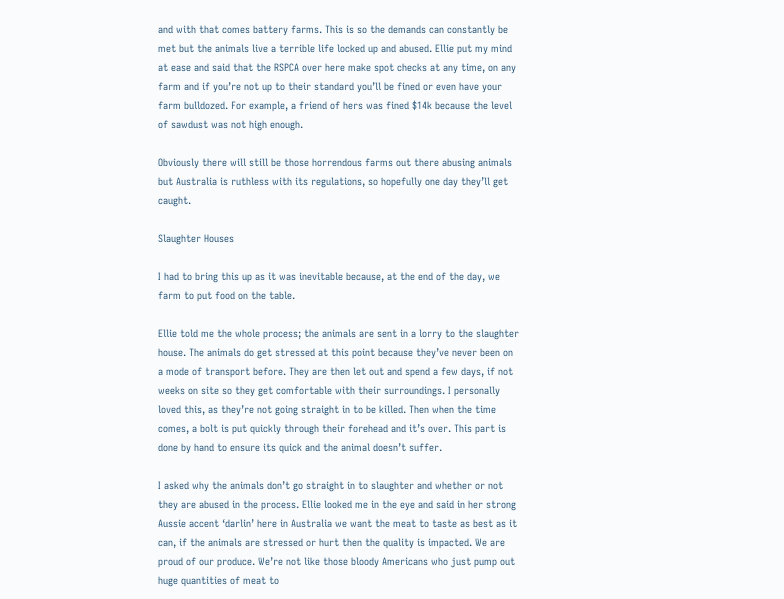and with that comes battery farms. This is so the demands can constantly be met but the animals live a terrible life locked up and abused. Ellie put my mind at ease and said that the RSPCA over here make spot checks at any time, on any farm and if you’re not up to their standard you’ll be fined or even have your farm bulldozed. For example, a friend of hers was fined $14k because the level of sawdust was not high enough.

Obviously there will still be those horrendous farms out there abusing animals but Australia is ruthless with its regulations, so hopefully one day they’ll get caught.

Slaughter Houses

I had to bring this up as it was inevitable because, at the end of the day, we farm to put food on the table.

Ellie told me the whole process; the animals are sent in a lorry to the slaughter house. The animals do get stressed at this point because they’ve never been on a mode of transport before. They are then let out and spend a few days, if not weeks on site so they get comfortable with their surroundings. I personally loved this, as they’re not going straight in to be killed. Then when the time comes, a bolt is put quickly through their forehead and it’s over. This part is done by hand to ensure its quick and the animal doesn’t suffer.

I asked why the animals don’t go straight in to slaughter and whether or not they are abused in the process. Ellie looked me in the eye and said in her strong Aussie accent ‘darlin’ here in Australia we want the meat to taste as best as it can, if the animals are stressed or hurt then the quality is impacted. We are proud of our produce. We’re not like those bloody Americans who just pump out huge quantities of meat to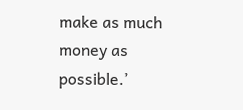make as much money as possible.’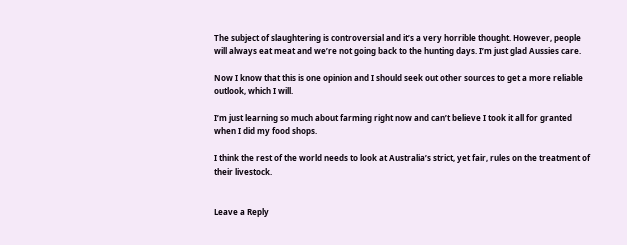The subject of slaughtering is controversial and it’s a very horrible thought. However, people will always eat meat and we’re not going back to the hunting days. I’m just glad Aussies care.

Now I know that this is one opinion and I should seek out other sources to get a more reliable outlook, which I will.

I’m just learning so much about farming right now and can’t believe I took it all for granted when I did my food shops.

I think the rest of the world needs to look at Australia’s strict, yet fair, rules on the treatment of their livestock.


Leave a Reply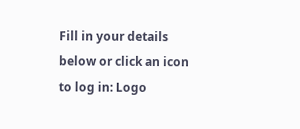Fill in your details below or click an icon to log in: Logo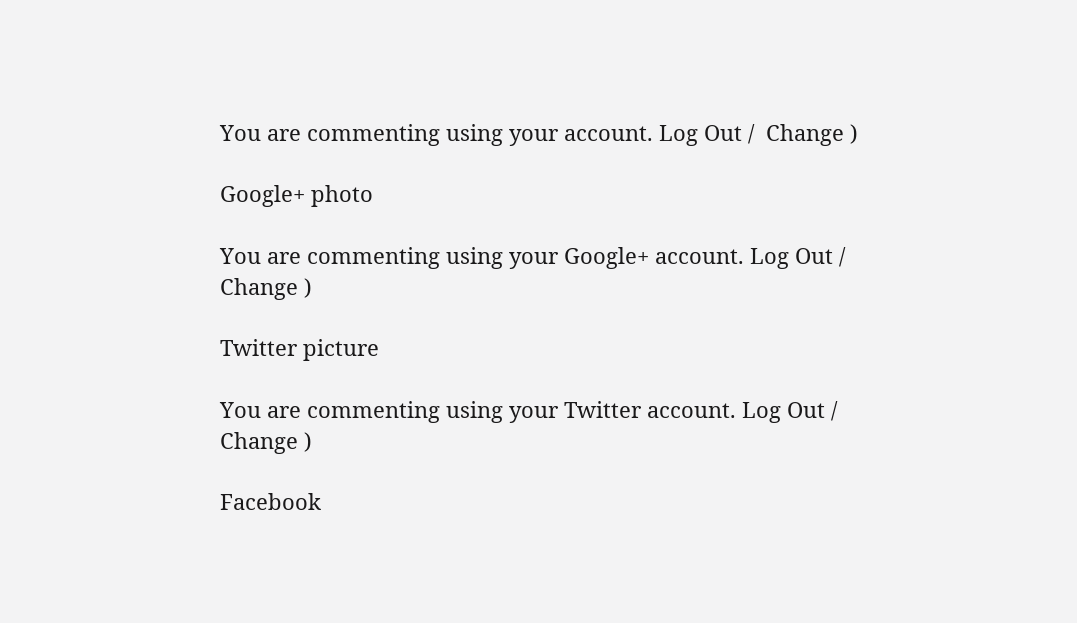You are commenting using your account. Log Out /  Change )

Google+ photo

You are commenting using your Google+ account. Log Out /  Change )

Twitter picture

You are commenting using your Twitter account. Log Out /  Change )

Facebook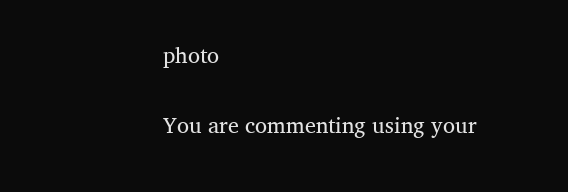photo

You are commenting using your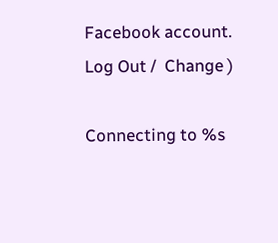Facebook account. Log Out /  Change )

Connecting to %s